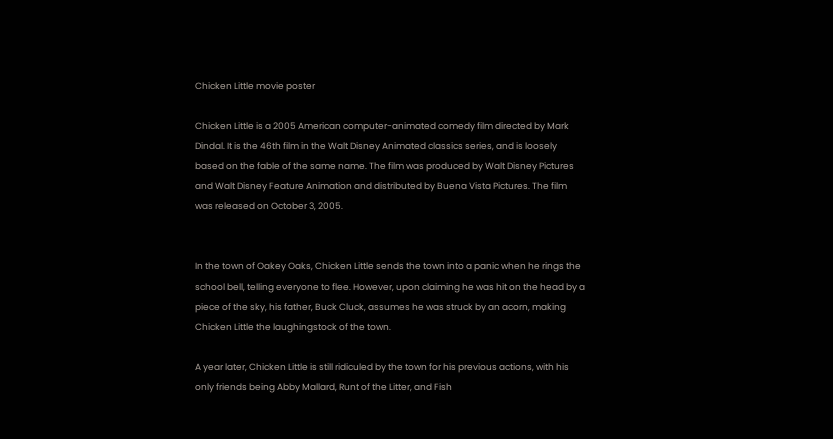Chicken Little movie poster

Chicken Little is a 2005 American computer-animated comedy film directed by Mark Dindal. It is the 46th film in the Walt Disney Animated classics series, and is loosely based on the fable of the same name. The film was produced by Walt Disney Pictures and Walt Disney Feature Animation and distributed by Buena Vista Pictures. The film was released on October 3, 2005.


In the town of Oakey Oaks, Chicken Little sends the town into a panic when he rings the school bell, telling everyone to flee. However, upon claiming he was hit on the head by a piece of the sky, his father, Buck Cluck, assumes he was struck by an acorn, making Chicken Little the laughingstock of the town.

A year later, Chicken Little is still ridiculed by the town for his previous actions, with his only friends being Abby Mallard, Runt of the Litter, and Fish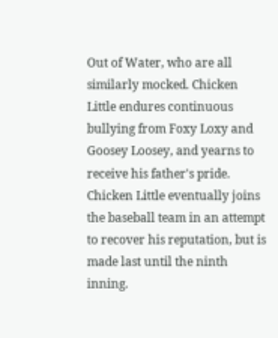Out of Water, who are all similarly mocked. Chicken Little endures continuous bullying from Foxy Loxy and Goosey Loosey, and yearns to receive his father's pride. Chicken Little eventually joins the baseball team in an attempt to recover his reputation, but is made last until the ninth inning.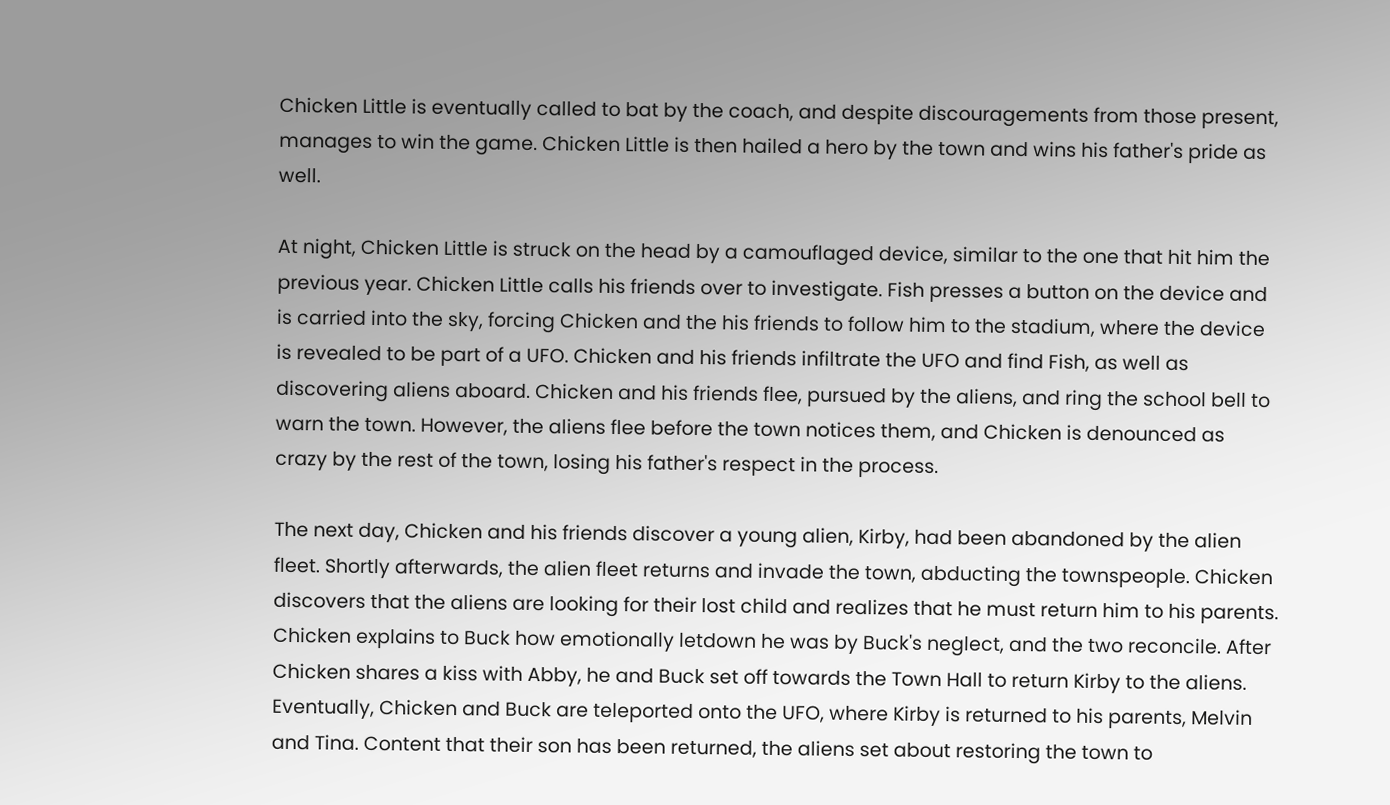Chicken Little is eventually called to bat by the coach, and despite discouragements from those present, manages to win the game. Chicken Little is then hailed a hero by the town and wins his father's pride as well.

At night, Chicken Little is struck on the head by a camouflaged device, similar to the one that hit him the previous year. Chicken Little calls his friends over to investigate. Fish presses a button on the device and is carried into the sky, forcing Chicken and the his friends to follow him to the stadium, where the device is revealed to be part of a UFO. Chicken and his friends infiltrate the UFO and find Fish, as well as discovering aliens aboard. Chicken and his friends flee, pursued by the aliens, and ring the school bell to warn the town. However, the aliens flee before the town notices them, and Chicken is denounced as crazy by the rest of the town, losing his father's respect in the process.

The next day, Chicken and his friends discover a young alien, Kirby, had been abandoned by the alien fleet. Shortly afterwards, the alien fleet returns and invade the town, abducting the townspeople. Chicken discovers that the aliens are looking for their lost child and realizes that he must return him to his parents. Chicken explains to Buck how emotionally letdown he was by Buck's neglect, and the two reconcile. After Chicken shares a kiss with Abby, he and Buck set off towards the Town Hall to return Kirby to the aliens. Eventually, Chicken and Buck are teleported onto the UFO, where Kirby is returned to his parents, Melvin and Tina. Content that their son has been returned, the aliens set about restoring the town to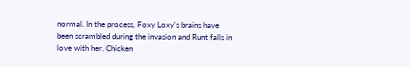normal. In the process, Foxy Loxy's brains have been scrambled during the invasion and Runt falls in love with her. Chicken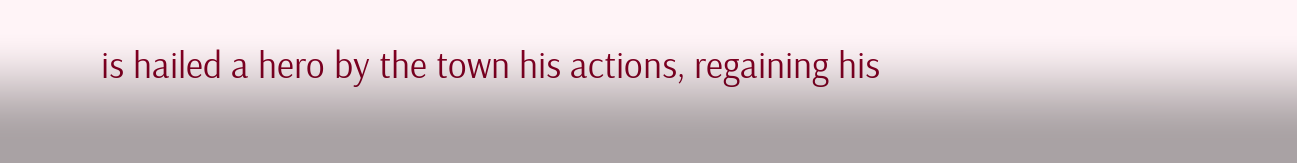is hailed a hero by the town his actions, regaining his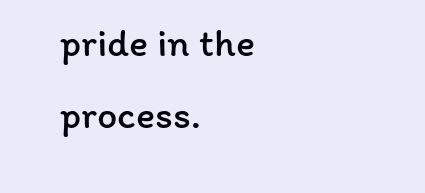pride in the process.